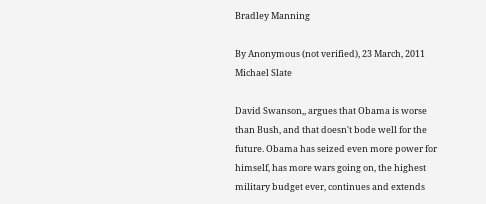Bradley Manning

By Anonymous (not verified), 23 March, 2011
Michael Slate

David Swanson,, argues that Obama is worse than Bush, and that doesn't bode well for the future. Obama has seized even more power for himself, has more wars going on, the highest military budget ever, continues and extends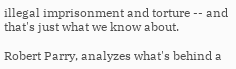illegal imprisonment and torture -- and that's just what we know about.

Robert Parry, analyzes what's behind a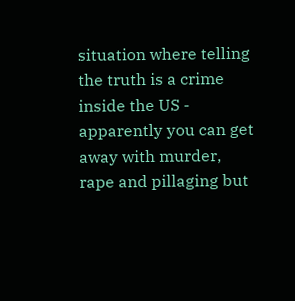situation where telling the truth is a crime inside the US - apparently you can get away with murder, rape and pillaging but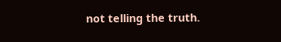not telling the truth.